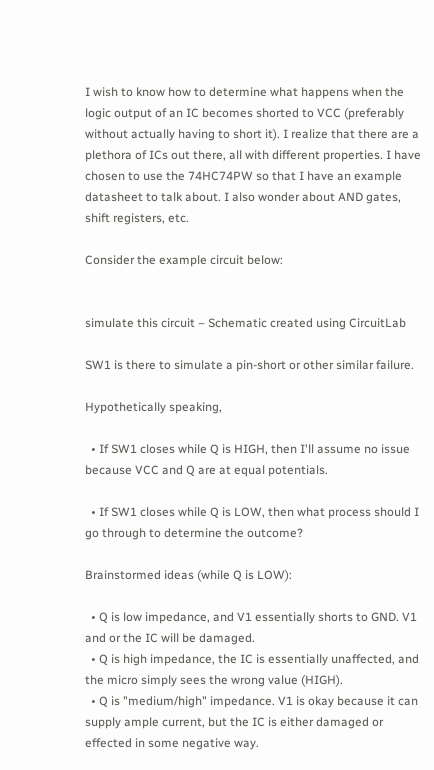I wish to know how to determine what happens when the logic output of an IC becomes shorted to VCC (preferably without actually having to short it). I realize that there are a plethora of ICs out there, all with different properties. I have chosen to use the 74HC74PW so that I have an example datasheet to talk about. I also wonder about AND gates, shift registers, etc.

Consider the example circuit below:


simulate this circuit – Schematic created using CircuitLab

SW1 is there to simulate a pin-short or other similar failure.

Hypothetically speaking,

  • If SW1 closes while Q is HIGH, then I'll assume no issue because VCC and Q are at equal potentials.

  • If SW1 closes while Q is LOW, then what process should I go through to determine the outcome?

Brainstormed ideas (while Q is LOW):

  • Q is low impedance, and V1 essentially shorts to GND. V1 and or the IC will be damaged.
  • Q is high impedance, the IC is essentially unaffected, and the micro simply sees the wrong value (HIGH).
  • Q is "medium/high" impedance. V1 is okay because it can supply ample current, but the IC is either damaged or effected in some negative way.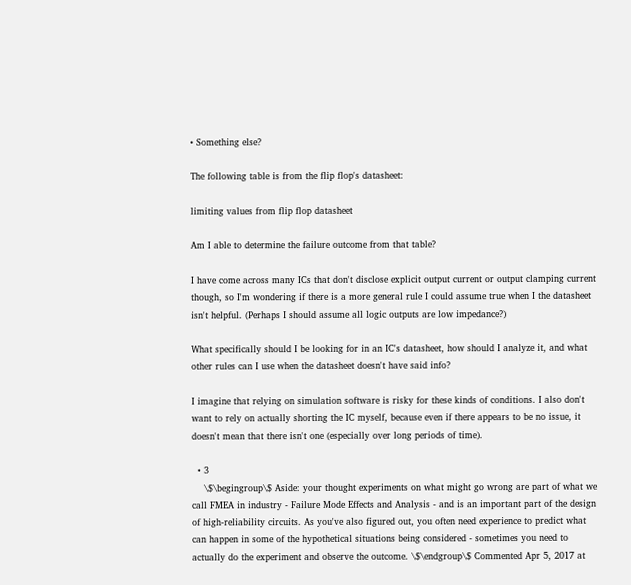• Something else?

The following table is from the flip flop's datasheet:

limiting values from flip flop datasheet

Am I able to determine the failure outcome from that table?

I have come across many ICs that don't disclose explicit output current or output clamping current though, so I'm wondering if there is a more general rule I could assume true when I the datasheet isn't helpful. (Perhaps I should assume all logic outputs are low impedance?)

What specifically should I be looking for in an IC's datasheet, how should I analyze it, and what other rules can I use when the datasheet doesn't have said info?

I imagine that relying on simulation software is risky for these kinds of conditions. I also don't want to rely on actually shorting the IC myself, because even if there appears to be no issue, it doesn't mean that there isn't one (especially over long periods of time).

  • 3
    \$\begingroup\$ Aside: your thought experiments on what might go wrong are part of what we call FMEA in industry - Failure Mode Effects and Analysis - and is an important part of the design of high-reliability circuits. As you've also figured out, you often need experience to predict what can happen in some of the hypothetical situations being considered - sometimes you need to actually do the experiment and observe the outcome. \$\endgroup\$ Commented Apr 5, 2017 at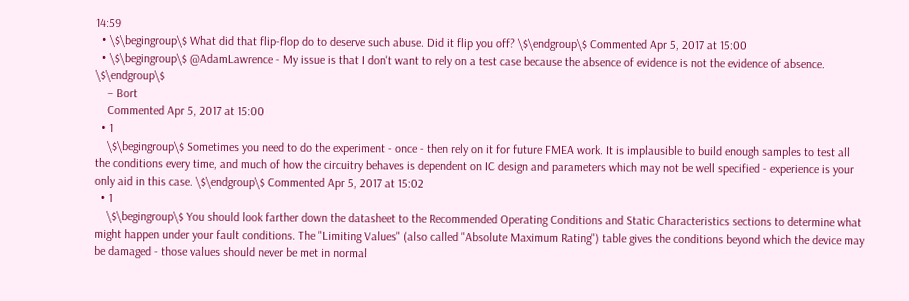14:59
  • \$\begingroup\$ What did that flip-flop do to deserve such abuse. Did it flip you off? \$\endgroup\$ Commented Apr 5, 2017 at 15:00
  • \$\begingroup\$ @AdamLawrence - My issue is that I don't want to rely on a test case because the absence of evidence is not the evidence of absence. \$\endgroup\$
    – Bort
    Commented Apr 5, 2017 at 15:00
  • 1
    \$\begingroup\$ Sometimes you need to do the experiment - once - then rely on it for future FMEA work. It is implausible to build enough samples to test all the conditions every time, and much of how the circuitry behaves is dependent on IC design and parameters which may not be well specified - experience is your only aid in this case. \$\endgroup\$ Commented Apr 5, 2017 at 15:02
  • 1
    \$\begingroup\$ You should look farther down the datasheet to the Recommended Operating Conditions and Static Characteristics sections to determine what might happen under your fault conditions. The "Limiting Values" (also called "Absolute Maximum Rating") table gives the conditions beyond which the device may be damaged - those values should never be met in normal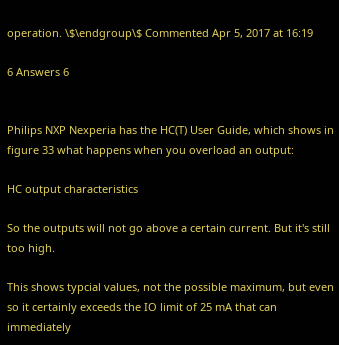operation. \$\endgroup\$ Commented Apr 5, 2017 at 16:19

6 Answers 6


Philips NXP Nexperia has the HC(T) User Guide, which shows in figure 33 what happens when you overload an output:

HC output characteristics

So the outputs will not go above a certain current. But it's still too high.

This shows typcial values, not the possible maximum, but even so it certainly exceeds the IO limit of 25 mA that can immediately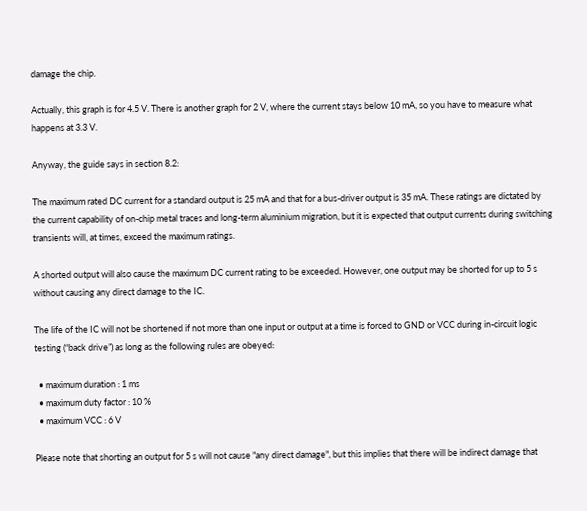damage the chip.

Actually, this graph is for 4.5 V. There is another graph for 2 V, where the current stays below 10 mA, so you have to measure what happens at 3.3 V.

Anyway, the guide says in section 8.2:

The maximum rated DC current for a standard output is 25 mA and that for a bus-driver output is 35 mA. These ratings are dictated by the current capability of on-chip metal traces and long-term aluminium migration, but it is expected that output currents during switching transients will, at times, exceed the maximum ratings.

A shorted output will also cause the maximum DC current rating to be exceeded. However, one output may be shorted for up to 5 s without causing any direct damage to the IC.

The life of the IC will not be shortened if not more than one input or output at a time is forced to GND or VCC during in-circuit logic testing (“back drive”) as long as the following rules are obeyed:

  • maximum duration : 1 ms
  • maximum duty factor : 10 %
  • maximum VCC : 6 V

Please note that shorting an output for 5 s will not cause "any direct damage", but this implies that there will be indirect damage that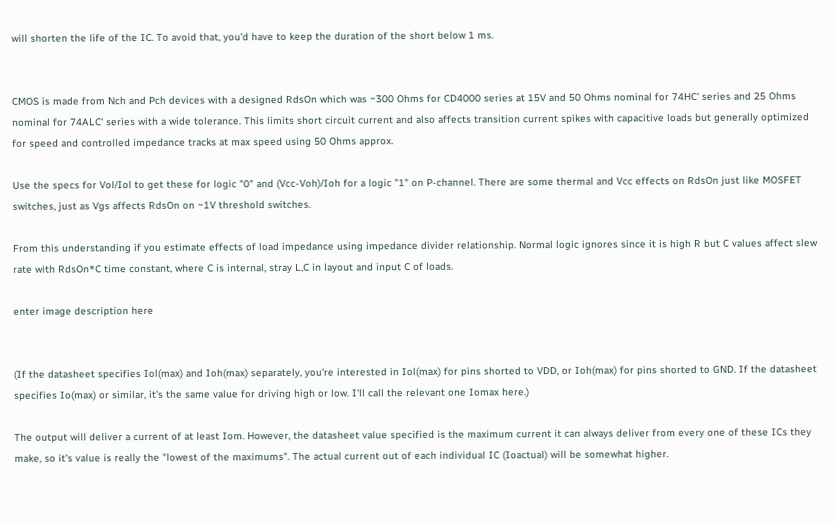will shorten the life of the IC. To avoid that, you'd have to keep the duration of the short below 1 ms.


CMOS is made from Nch and Pch devices with a designed RdsOn which was ~300 Ohms for CD4000 series at 15V and 50 Ohms nominal for 74HC' series and 25 Ohms nominal for 74ALC' series with a wide tolerance. This limits short circuit current and also affects transition current spikes with capacitive loads but generally optimized for speed and controlled impedance tracks at max speed using 50 Ohms approx.

Use the specs for Vol/Iol to get these for logic "0" and (Vcc-Voh)/Ioh for a logic "1" on P-channel. There are some thermal and Vcc effects on RdsOn just like MOSFET switches, just as Vgs affects RdsOn on ~1V threshold switches.

From this understanding if you estimate effects of load impedance using impedance divider relationship. Normal logic ignores since it is high R but C values affect slew rate with RdsOn*C time constant, where C is internal, stray L,C in layout and input C of loads.

enter image description here


(If the datasheet specifies Iol(max) and Ioh(max) separately, you're interested in Iol(max) for pins shorted to VDD, or Ioh(max) for pins shorted to GND. If the datasheet specifies Io(max) or similar, it's the same value for driving high or low. I'll call the relevant one Iomax here.)

The output will deliver a current of at least Iom. However, the datasheet value specified is the maximum current it can always deliver from every one of these ICs they make, so it's value is really the "lowest of the maximums". The actual current out of each individual IC (Ioactual) will be somewhat higher.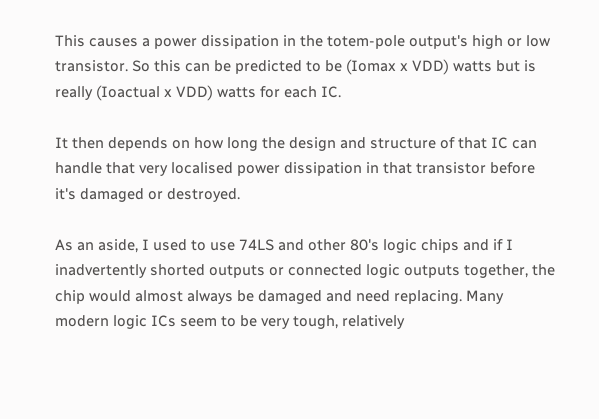This causes a power dissipation in the totem-pole output's high or low transistor. So this can be predicted to be (Iomax x VDD) watts but is really (Ioactual x VDD) watts for each IC.

It then depends on how long the design and structure of that IC can handle that very localised power dissipation in that transistor before it's damaged or destroyed.

As an aside, I used to use 74LS and other 80's logic chips and if I inadvertently shorted outputs or connected logic outputs together, the chip would almost always be damaged and need replacing. Many modern logic ICs seem to be very tough, relatively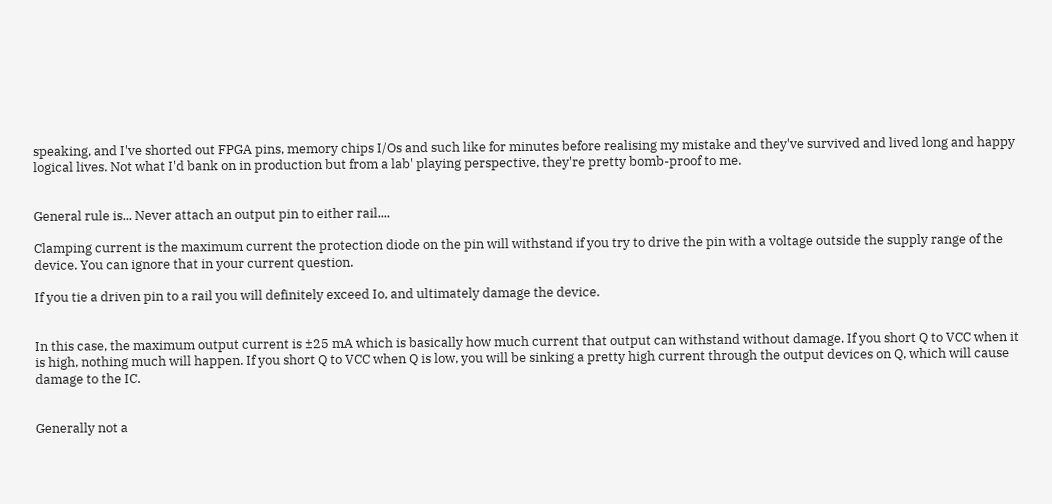speaking, and I've shorted out FPGA pins, memory chips I/Os and such like for minutes before realising my mistake and they've survived and lived long and happy logical lives. Not what I'd bank on in production but from a lab' playing perspective, they're pretty bomb-proof to me.


General rule is... Never attach an output pin to either rail....

Clamping current is the maximum current the protection diode on the pin will withstand if you try to drive the pin with a voltage outside the supply range of the device. You can ignore that in your current question.

If you tie a driven pin to a rail you will definitely exceed Io, and ultimately damage the device.


In this case, the maximum output current is ±25 mA which is basically how much current that output can withstand without damage. If you short Q to VCC when it is high, nothing much will happen. If you short Q to VCC when Q is low, you will be sinking a pretty high current through the output devices on Q, which will cause damage to the IC.


Generally not a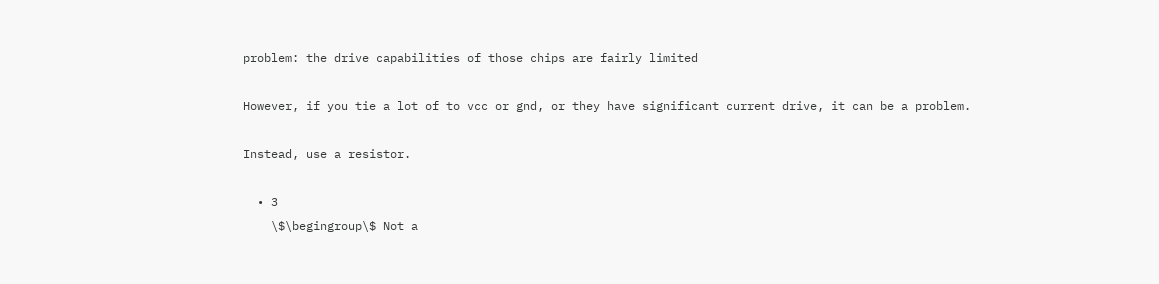problem: the drive capabilities of those chips are fairly limited

However, if you tie a lot of to vcc or gnd, or they have significant current drive, it can be a problem.

Instead, use a resistor.

  • 3
    \$\begingroup\$ Not a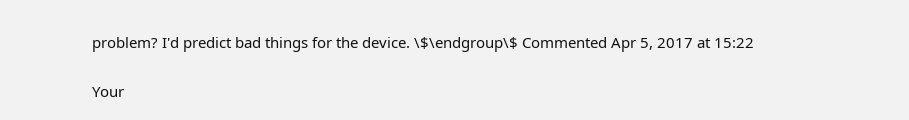problem? I'd predict bad things for the device. \$\endgroup\$ Commented Apr 5, 2017 at 15:22

Your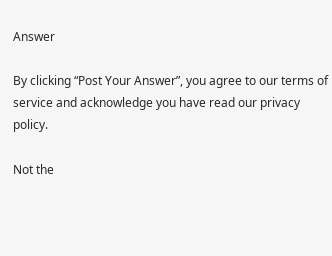Answer

By clicking “Post Your Answer”, you agree to our terms of service and acknowledge you have read our privacy policy.

Not the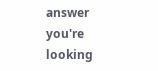answer you're looking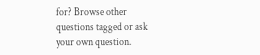for? Browse other questions tagged or ask your own question.